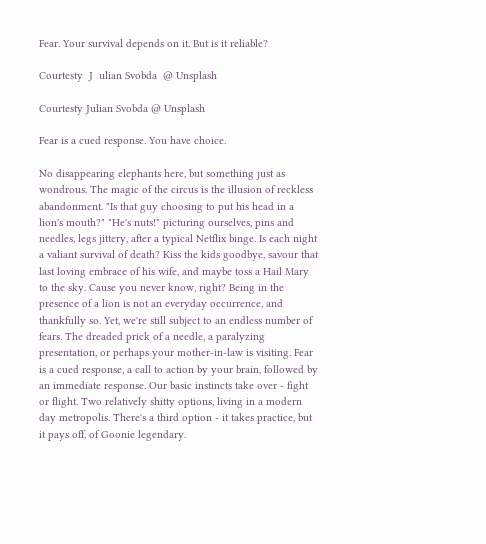Fear. Your survival depends on it. But is it reliable?

Courtesty  J  ulian Svobda  @ Unsplash

Courtesty Julian Svobda @ Unsplash

Fear is a cued response. You have choice.

No disappearing elephants here, but something just as wondrous. The magic of the circus is the illusion of reckless abandonment. "Is that guy choosing to put his head in a lion's mouth?" "He's nuts!" picturing ourselves, pins and needles, legs jittery, after a typical Netflix binge. Is each night a valiant survival of death? Kiss the kids goodbye, savour that last loving embrace of his wife, and maybe toss a Hail Mary to the sky. Cause you never know, right? Being in the presence of a lion is not an everyday occurrence, and thankfully so. Yet, we're still subject to an endless number of fears. The dreaded prick of a needle, a paralyzing presentation, or perhaps your mother-in-law is visiting. Fear is a cued response, a call to action by your brain, followed by an immediate response. Our basic instincts take over - fight or flight. Two relatively shitty options, living in a modern day metropolis. There's a third option - it takes practice, but it pays off, of Goonie legendary.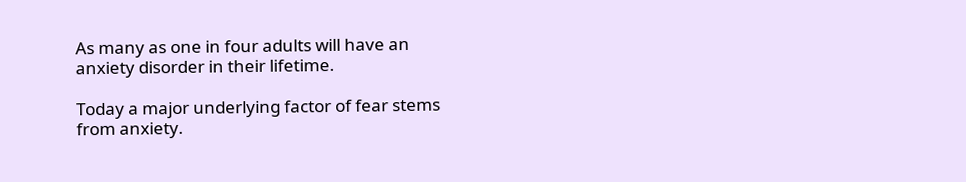As many as one in four adults will have an anxiety disorder in their lifetime.

Today a major underlying factor of fear stems from anxiety.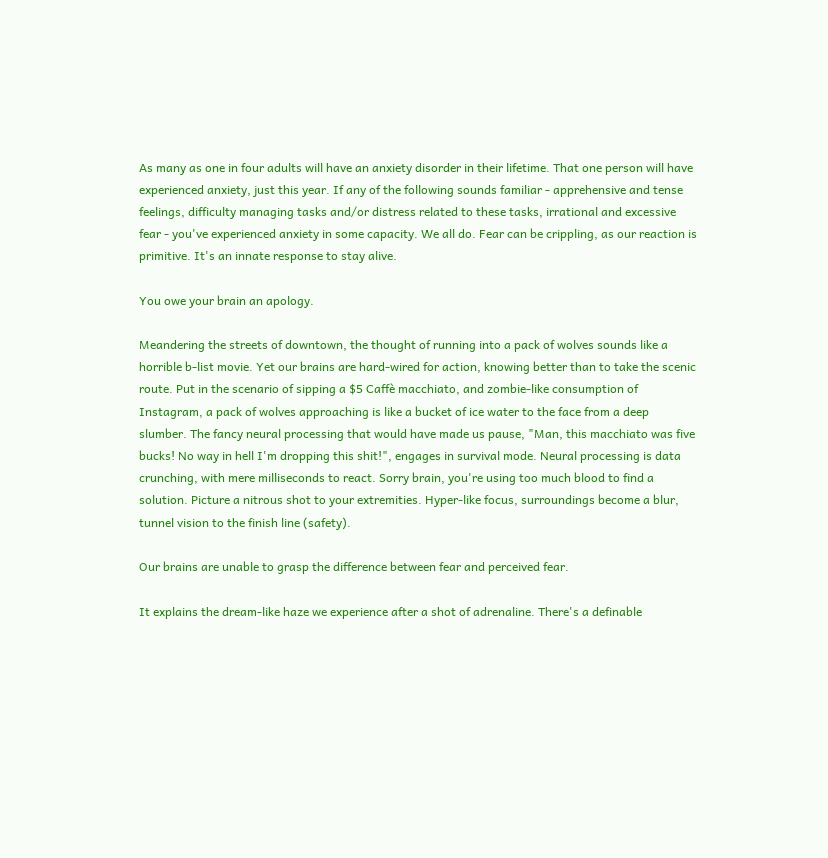As many as one in four adults will have an anxiety disorder in their lifetime. That one person will have experienced anxiety, just this year. If any of the following sounds familiar - apprehensive and tense feelings, difficulty managing tasks and/or distress related to these tasks, irrational and excessive fear - you've experienced anxiety in some capacity. We all do. Fear can be crippling, as our reaction is primitive. It's an innate response to stay alive.

You owe your brain an apology.

Meandering the streets of downtown, the thought of running into a pack of wolves sounds like a horrible b-list movie. Yet our brains are hard-wired for action, knowing better than to take the scenic route. Put in the scenario of sipping a $5 Caffè macchiato, and zombie-like consumption of Instagram, a pack of wolves approaching is like a bucket of ice water to the face from a deep slumber. The fancy neural processing that would have made us pause, "Man, this macchiato was five bucks! No way in hell I'm dropping this shit!", engages in survival mode. Neural processing is data crunching, with mere milliseconds to react. Sorry brain, you're using too much blood to find a solution. Picture a nitrous shot to your extremities. Hyper-like focus, surroundings become a blur, tunnel vision to the finish line (safety).

Our brains are unable to grasp the difference between fear and perceived fear.

It explains the dream-like haze we experience after a shot of adrenaline. There's a definable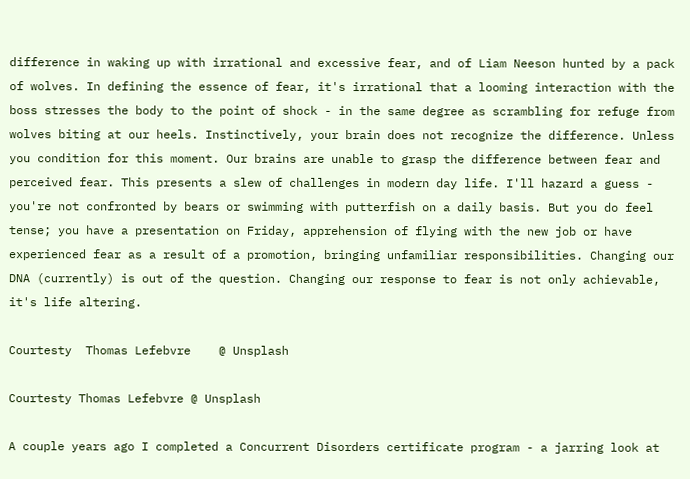difference in waking up with irrational and excessive fear, and of Liam Neeson hunted by a pack of wolves. In defining the essence of fear, it's irrational that a looming interaction with the boss stresses the body to the point of shock - in the same degree as scrambling for refuge from wolves biting at our heels. Instinctively, your brain does not recognize the difference. Unless you condition for this moment. Our brains are unable to grasp the difference between fear and perceived fear. This presents a slew of challenges in modern day life. I'll hazard a guess - you're not confronted by bears or swimming with putterfish on a daily basis. But you do feel tense; you have a presentation on Friday, apprehension of flying with the new job or have experienced fear as a result of a promotion, bringing unfamiliar responsibilities. Changing our DNA (currently) is out of the question. Changing our response to fear is not only achievable, it's life altering.

Courtesty  Thomas Lefebvre    @ Unsplash

Courtesty Thomas Lefebvre @ Unsplash

A couple years ago I completed a Concurrent Disorders certificate program - a jarring look at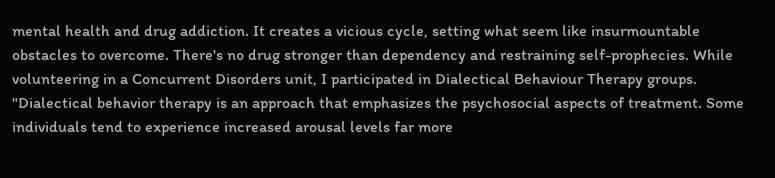mental health and drug addiction. It creates a vicious cycle, setting what seem like insurmountable obstacles to overcome. There's no drug stronger than dependency and restraining self-prophecies. While volunteering in a Concurrent Disorders unit, I participated in Dialectical Behaviour Therapy groups. "Dialectical behavior therapy is an approach that emphasizes the psychosocial aspects of treatment. Some individuals tend to experience increased arousal levels far more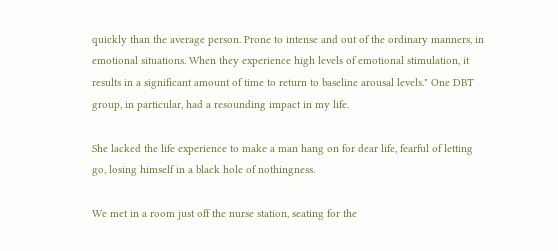quickly than the average person. Prone to intense and out of the ordinary manners, in emotional situations. When they experience high levels of emotional stimulation, it results in a significant amount of time to return to baseline arousal levels." One DBT group, in particular, had a resounding impact in my life.

She lacked the life experience to make a man hang on for dear life, fearful of letting go, losing himself in a black hole of nothingness.

We met in a room just off the nurse station, seating for the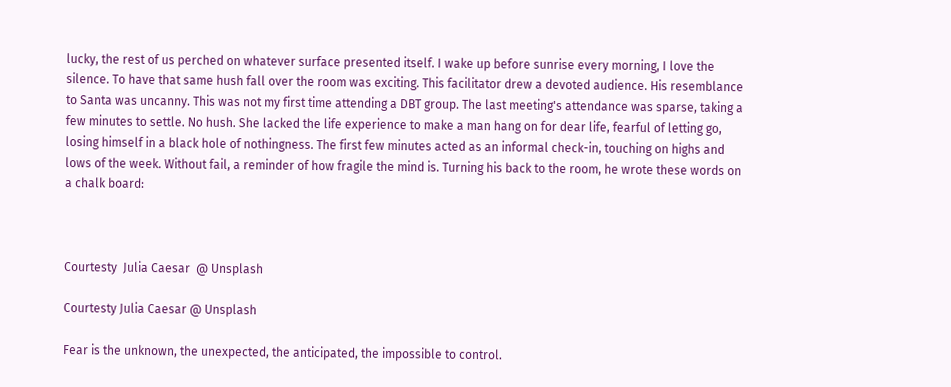lucky, the rest of us perched on whatever surface presented itself. I wake up before sunrise every morning, I love the silence. To have that same hush fall over the room was exciting. This facilitator drew a devoted audience. His resemblance to Santa was uncanny. This was not my first time attending a DBT group. The last meeting's attendance was sparse, taking a few minutes to settle. No hush. She lacked the life experience to make a man hang on for dear life, fearful of letting go, losing himself in a black hole of nothingness. The first few minutes acted as an informal check-in, touching on highs and lows of the week. Without fail, a reminder of how fragile the mind is. Turning his back to the room, he wrote these words on a chalk board:



Courtesty  Julia Caesar  @ Unsplash

Courtesty Julia Caesar @ Unsplash

Fear is the unknown, the unexpected, the anticipated, the impossible to control.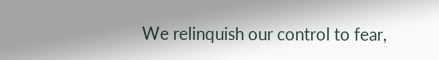We relinquish our control to fear,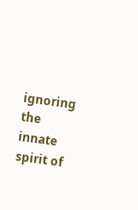ignoring the innate spirit of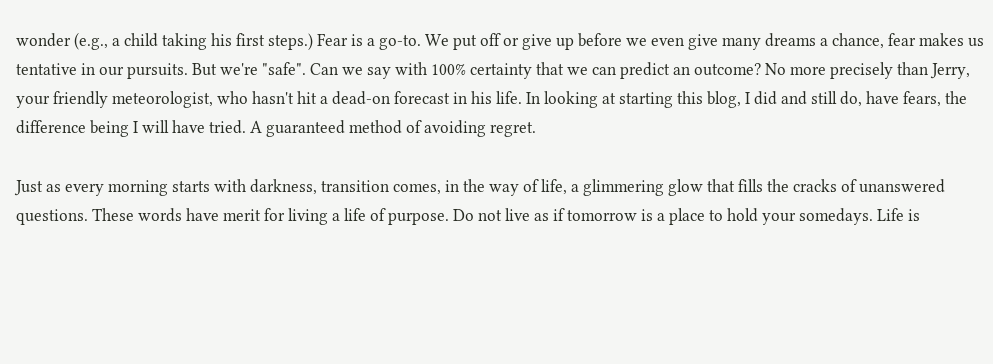wonder (e.g., a child taking his first steps.) Fear is a go-to. We put off or give up before we even give many dreams a chance, fear makes us tentative in our pursuits. But we're "safe". Can we say with 100% certainty that we can predict an outcome? No more precisely than Jerry, your friendly meteorologist, who hasn't hit a dead-on forecast in his life. In looking at starting this blog, I did and still do, have fears, the difference being I will have tried. A guaranteed method of avoiding regret.

Just as every morning starts with darkness, transition comes, in the way of life, a glimmering glow that fills the cracks of unanswered questions. These words have merit for living a life of purpose. Do not live as if tomorrow is a place to hold your somedays. Life is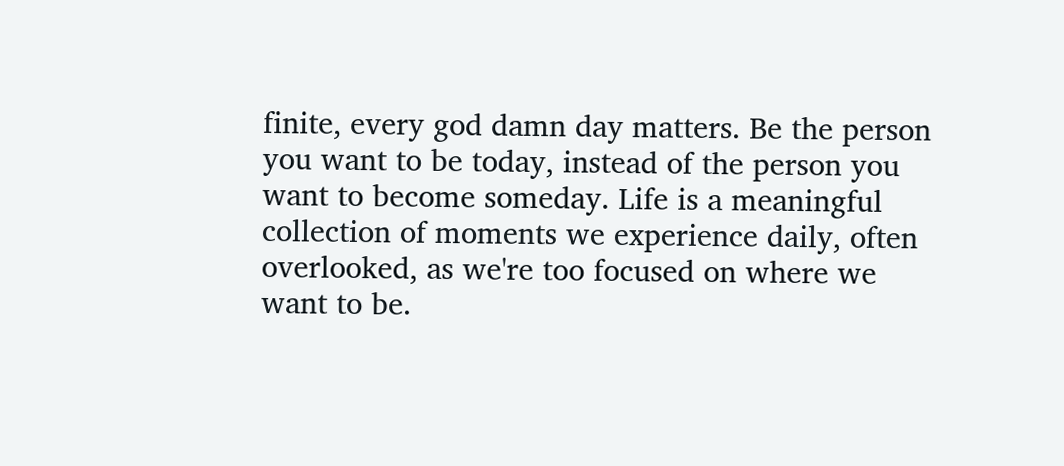finite, every god damn day matters. Be the person you want to be today, instead of the person you want to become someday. Life is a meaningful collection of moments we experience daily, often overlooked, as we're too focused on where we want to be.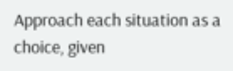Approach each situation as a choice, given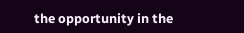the opportunity in the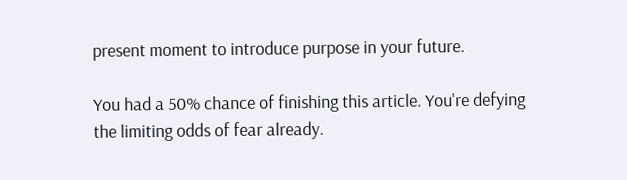present moment to introduce purpose in your future.

You had a 50% chance of finishing this article. You're defying the limiting odds of fear already.